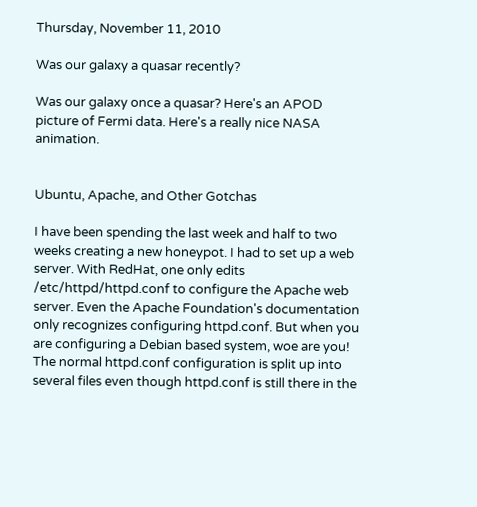Thursday, November 11, 2010

Was our galaxy a quasar recently?

Was our galaxy once a quasar? Here's an APOD picture of Fermi data. Here's a really nice NASA animation.


Ubuntu, Apache, and Other Gotchas

I have been spending the last week and half to two weeks creating a new honeypot. I had to set up a web server. With RedHat, one only edits /etc/httpd/httpd.conf to configure the Apache web server. Even the Apache Foundation's documentation only recognizes configuring httpd.conf. But when you are configuring a Debian based system, woe are you! The normal httpd.conf configuration is split up into several files even though httpd.conf is still there in the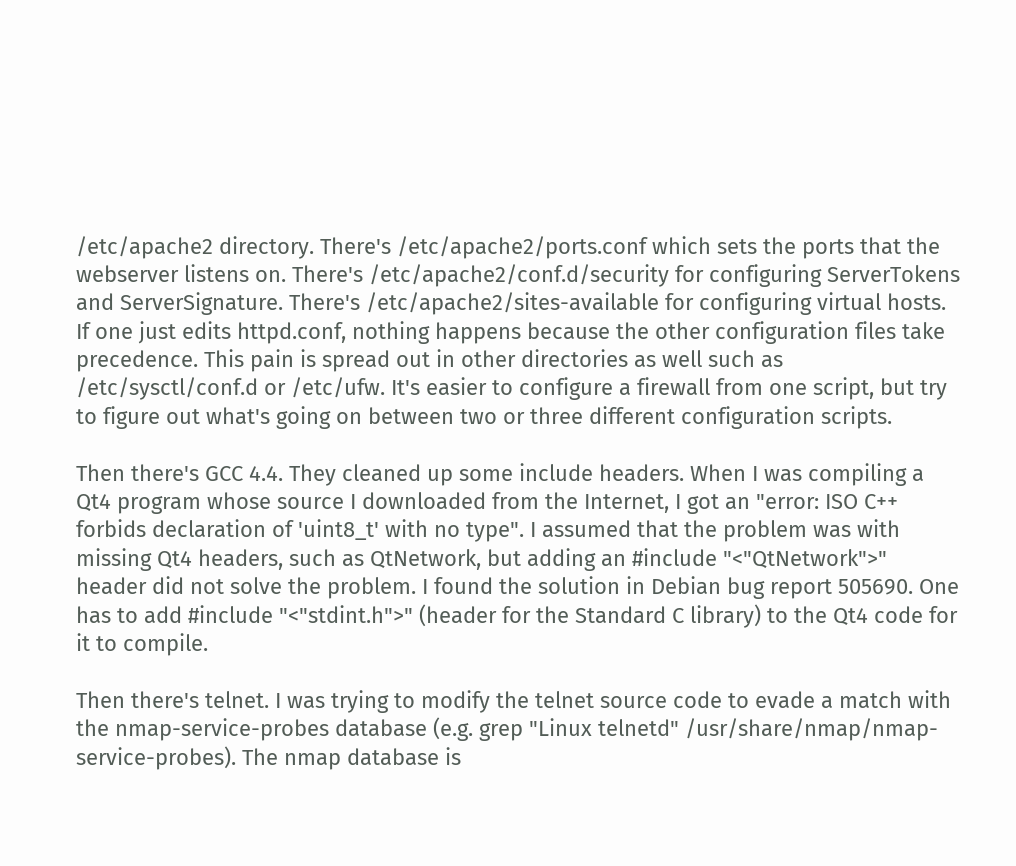/etc/apache2 directory. There's /etc/apache2/ports.conf which sets the ports that the webserver listens on. There's /etc/apache2/conf.d/security for configuring ServerTokens and ServerSignature. There's /etc/apache2/sites-available for configuring virtual hosts. If one just edits httpd.conf, nothing happens because the other configuration files take precedence. This pain is spread out in other directories as well such as /etc/sysctl/conf.d or /etc/ufw. It's easier to configure a firewall from one script, but try to figure out what's going on between two or three different configuration scripts.

Then there's GCC 4.4. They cleaned up some include headers. When I was compiling a Qt4 program whose source I downloaded from the Internet, I got an "error: ISO C++ forbids declaration of 'uint8_t' with no type". I assumed that the problem was with missing Qt4 headers, such as QtNetwork, but adding an #include "<"QtNetwork">" header did not solve the problem. I found the solution in Debian bug report 505690. One has to add #include "<"stdint.h">" (header for the Standard C library) to the Qt4 code for it to compile.

Then there's telnet. I was trying to modify the telnet source code to evade a match with the nmap-service-probes database (e.g. grep "Linux telnetd" /usr/share/nmap/nmap-service-probes). The nmap database is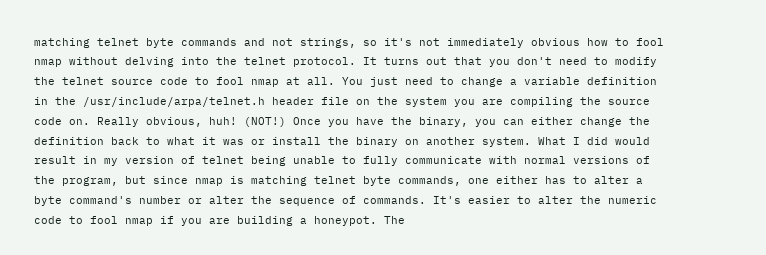matching telnet byte commands and not strings, so it's not immediately obvious how to fool nmap without delving into the telnet protocol. It turns out that you don't need to modify the telnet source code to fool nmap at all. You just need to change a variable definition in the /usr/include/arpa/telnet.h header file on the system you are compiling the source code on. Really obvious, huh! (NOT!) Once you have the binary, you can either change the definition back to what it was or install the binary on another system. What I did would result in my version of telnet being unable to fully communicate with normal versions of the program, but since nmap is matching telnet byte commands, one either has to alter a byte command's number or alter the sequence of commands. It's easier to alter the numeric code to fool nmap if you are building a honeypot. The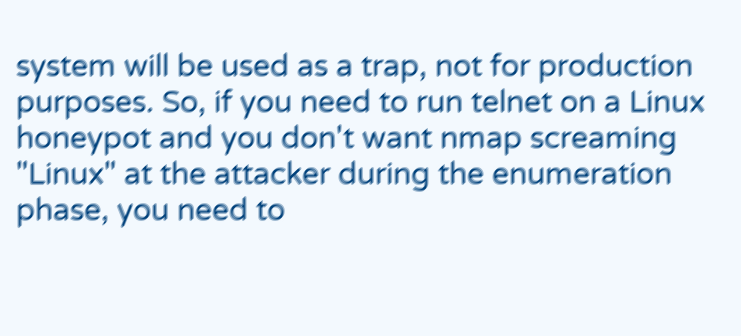system will be used as a trap, not for production purposes. So, if you need to run telnet on a Linux honeypot and you don't want nmap screaming "Linux" at the attacker during the enumeration phase, you need to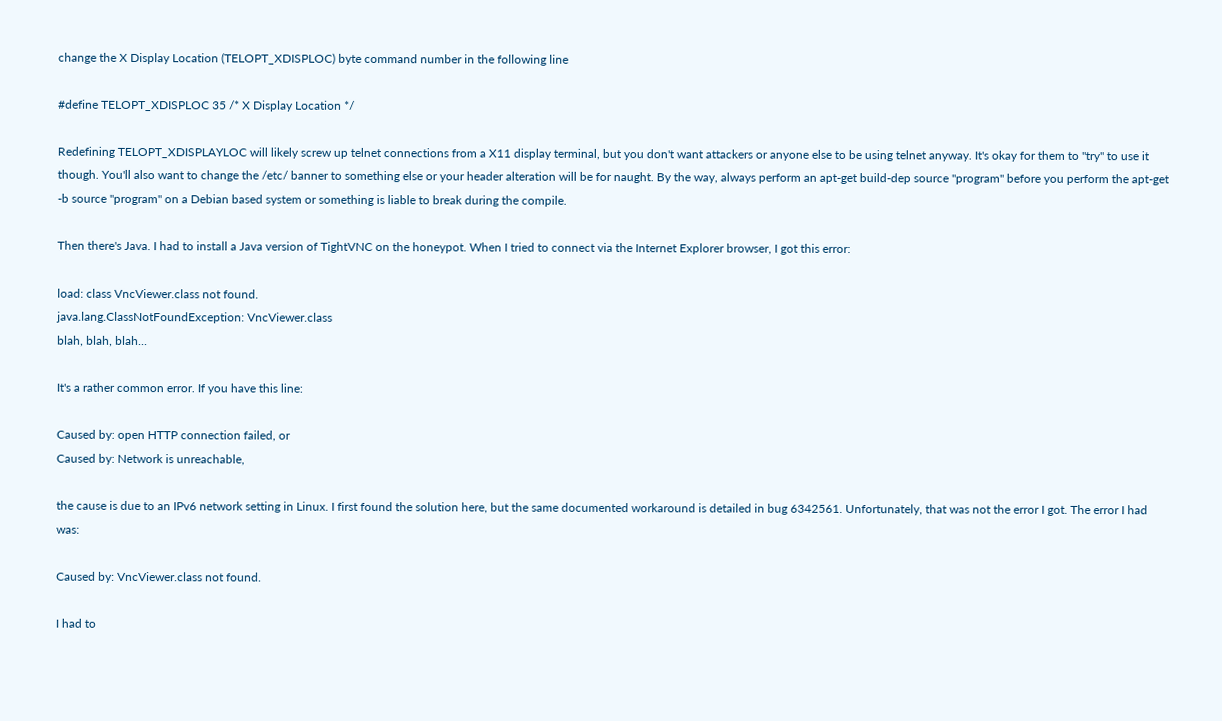change the X Display Location (TELOPT_XDISPLOC) byte command number in the following line

#define TELOPT_XDISPLOC 35 /* X Display Location */

Redefining TELOPT_XDISPLAYLOC will likely screw up telnet connections from a X11 display terminal, but you don't want attackers or anyone else to be using telnet anyway. It's okay for them to "try" to use it though. You'll also want to change the /etc/ banner to something else or your header alteration will be for naught. By the way, always perform an apt-get build-dep source "program" before you perform the apt-get -b source "program" on a Debian based system or something is liable to break during the compile.

Then there's Java. I had to install a Java version of TightVNC on the honeypot. When I tried to connect via the Internet Explorer browser, I got this error:

load: class VncViewer.class not found.
java.lang.ClassNotFoundException: VncViewer.class
blah, blah, blah...

It's a rather common error. If you have this line:

Caused by: open HTTP connection failed, or
Caused by: Network is unreachable,

the cause is due to an IPv6 network setting in Linux. I first found the solution here, but the same documented workaround is detailed in bug 6342561. Unfortunately, that was not the error I got. The error I had was:

Caused by: VncViewer.class not found.

I had to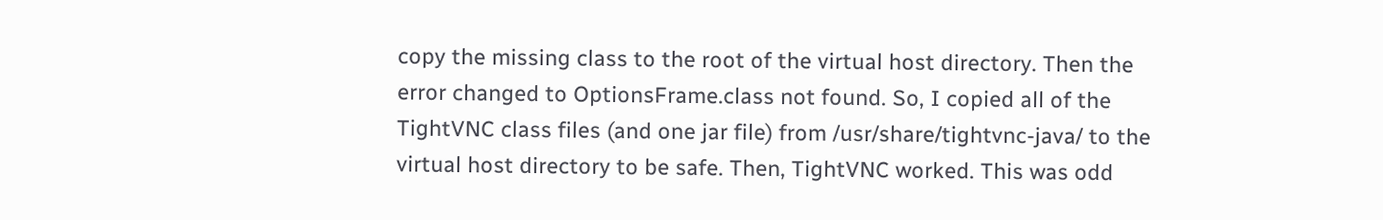copy the missing class to the root of the virtual host directory. Then the error changed to OptionsFrame.class not found. So, I copied all of the TightVNC class files (and one jar file) from /usr/share/tightvnc-java/ to the virtual host directory to be safe. Then, TightVNC worked. This was odd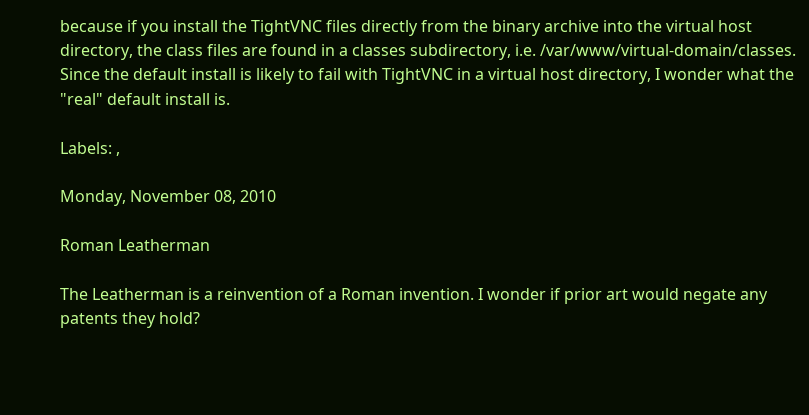because if you install the TightVNC files directly from the binary archive into the virtual host directory, the class files are found in a classes subdirectory, i.e. /var/www/virtual-domain/classes. Since the default install is likely to fail with TightVNC in a virtual host directory, I wonder what the "real" default install is.

Labels: ,

Monday, November 08, 2010

Roman Leatherman

The Leatherman is a reinvention of a Roman invention. I wonder if prior art would negate any patents they hold?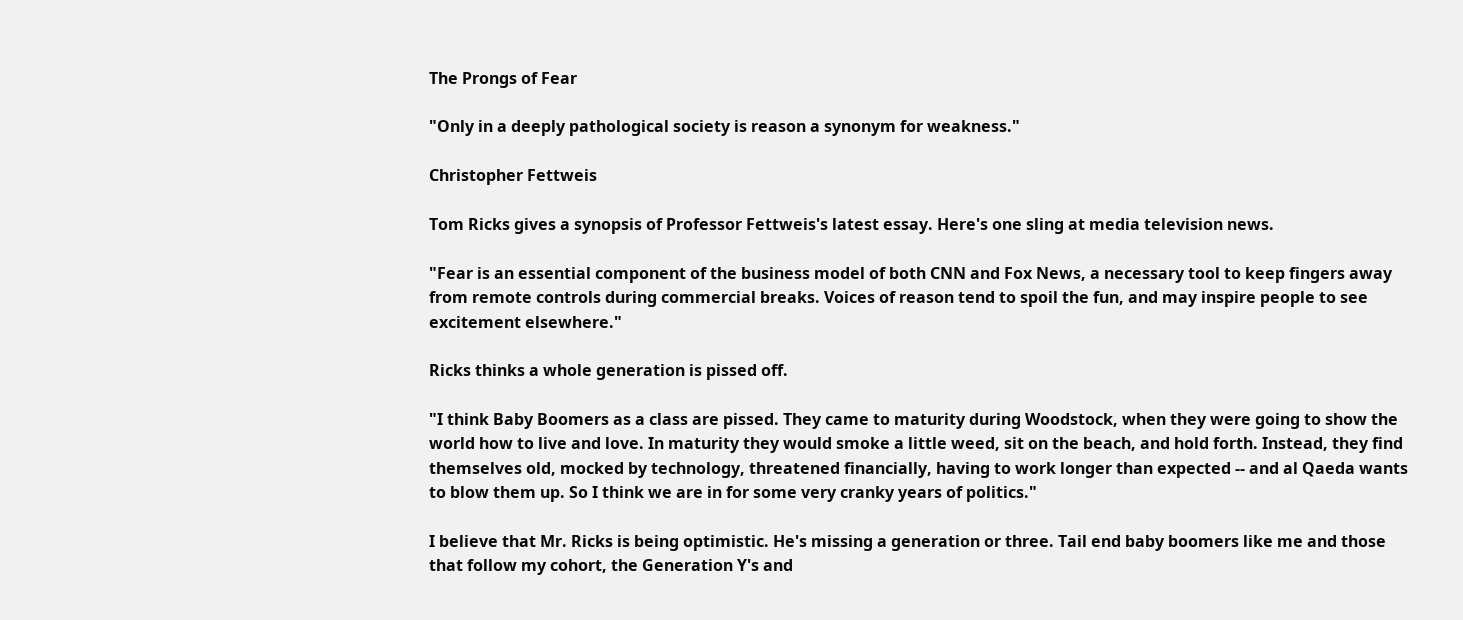The Prongs of Fear

"Only in a deeply pathological society is reason a synonym for weakness."

Christopher Fettweis

Tom Ricks gives a synopsis of Professor Fettweis's latest essay. Here's one sling at media television news.

"Fear is an essential component of the business model of both CNN and Fox News, a necessary tool to keep fingers away from remote controls during commercial breaks. Voices of reason tend to spoil the fun, and may inspire people to see excitement elsewhere."

Ricks thinks a whole generation is pissed off.

"I think Baby Boomers as a class are pissed. They came to maturity during Woodstock, when they were going to show the world how to live and love. In maturity they would smoke a little weed, sit on the beach, and hold forth. Instead, they find themselves old, mocked by technology, threatened financially, having to work longer than expected -- and al Qaeda wants to blow them up. So I think we are in for some very cranky years of politics."

I believe that Mr. Ricks is being optimistic. He's missing a generation or three. Tail end baby boomers like me and those that follow my cohort, the Generation Y's and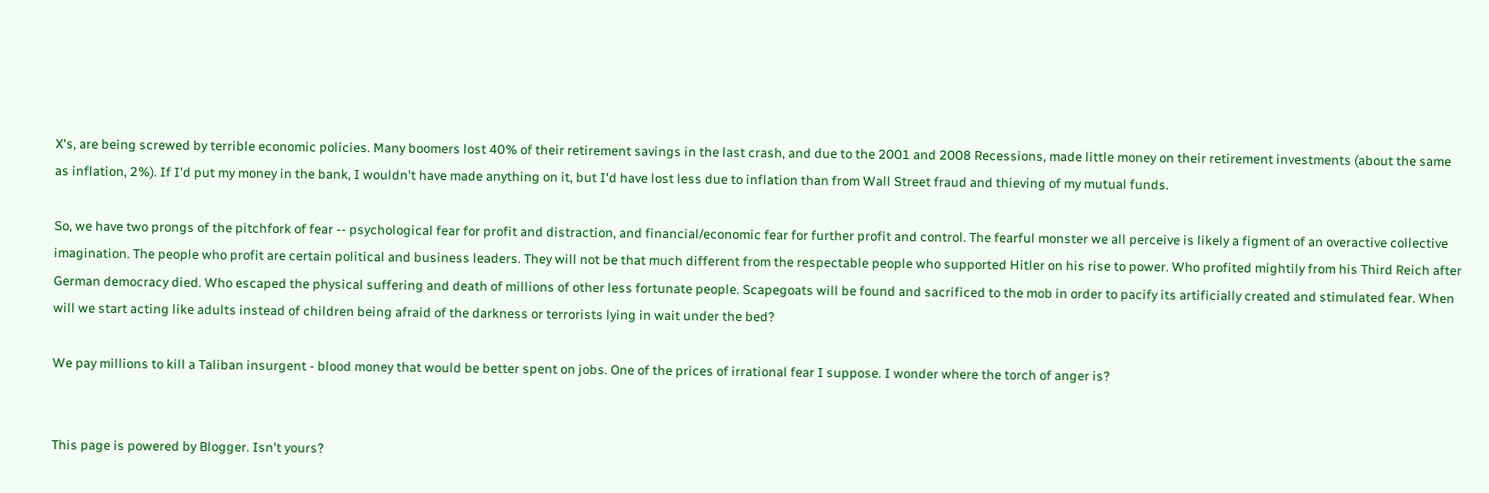X's, are being screwed by terrible economic policies. Many boomers lost 40% of their retirement savings in the last crash, and due to the 2001 and 2008 Recessions, made little money on their retirement investments (about the same as inflation, 2%). If I'd put my money in the bank, I wouldn't have made anything on it, but I'd have lost less due to inflation than from Wall Street fraud and thieving of my mutual funds.

So, we have two prongs of the pitchfork of fear -- psychological fear for profit and distraction, and financial/economic fear for further profit and control. The fearful monster we all perceive is likely a figment of an overactive collective imagination. The people who profit are certain political and business leaders. They will not be that much different from the respectable people who supported Hitler on his rise to power. Who profited mightily from his Third Reich after German democracy died. Who escaped the physical suffering and death of millions of other less fortunate people. Scapegoats will be found and sacrificed to the mob in order to pacify its artificially created and stimulated fear. When will we start acting like adults instead of children being afraid of the darkness or terrorists lying in wait under the bed?

We pay millions to kill a Taliban insurgent - blood money that would be better spent on jobs. One of the prices of irrational fear I suppose. I wonder where the torch of anger is?


This page is powered by Blogger. Isn't yours?